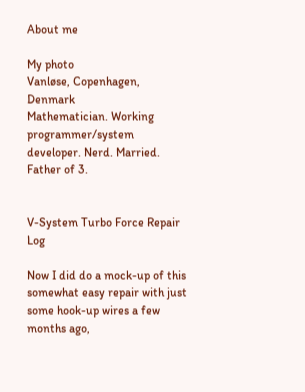About me

My photo
Vanløse, Copenhagen, Denmark
Mathematician. Working programmer/system developer. Nerd. Married. Father of 3.


V-System Turbo Force Repair Log

Now I did do a mock-up of this somewhat easy repair with just some hook-up wires a few months ago,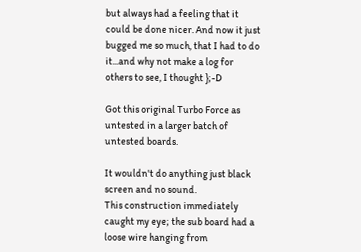but always had a feeling that it could be done nicer. And now it just bugged me so much, that I had to do it...and why not make a log for others to see, I thought };-D

Got this original Turbo Force as untested in a larger batch of untested boards.

It wouldn't do anything just black screen and no sound.
This construction immediately caught my eye; the sub board had a loose wire hanging from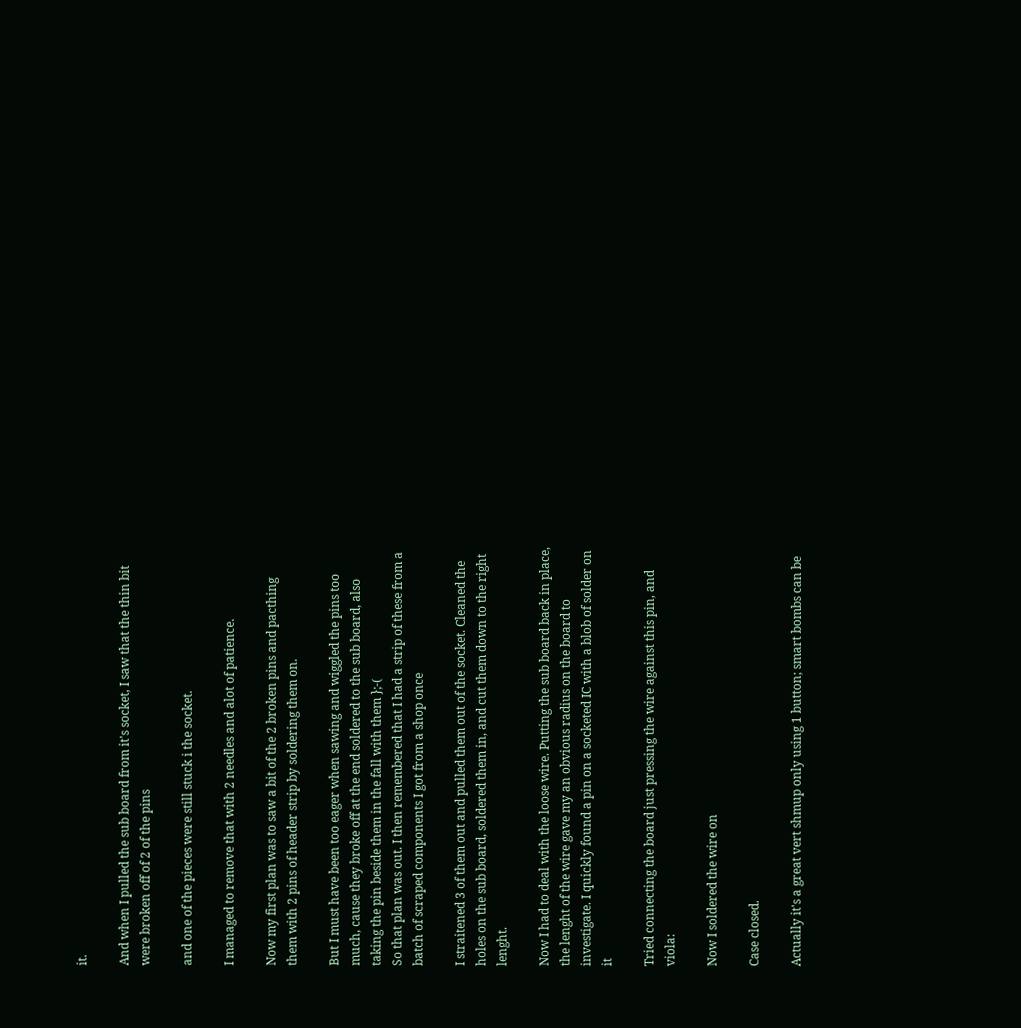it.

And when I pulled the sub board from it's socket, I saw that the thin bit were broken off of 2 of the pins

and one of the pieces were still stuck i the socket.

I managed to remove that with 2 needles and alot of patience.

Now my first plan was to saw a bit of the 2 broken pins and pacthing them with 2 pins of header strip by soldering them on.

But I must have been too eager when sawing and wiggled the pins too much, cause they broke off at the end soldered to the sub board, also taking the pin beside them in the fall with them };-(
So that plan was out. I then remembered that I had a strip of these from a batch of scraped components I got from a shop once

I straitened 3 of them out and pulled them out of the socket. Cleaned the holes on the sub board, soldered them in, and cut them down to the right lenght.

Now I had to deal with the loose wire. Putting the sub board back in place, the lenght of the wire gave my an obvious radius on the board to investigate. I quickly found a pin on a socketed IC with a blob of solder on it

Tried connecting the board just pressing the wire against this pin, and viola:

Now I soldered the wire on

Case closed.

Actually it's a great vert shmup only using 1 button; smart bombs can be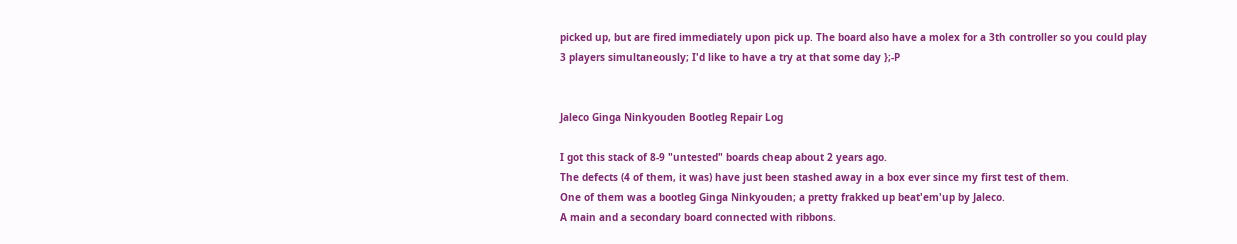picked up, but are fired immediately upon pick up. The board also have a molex for a 3th controller so you could play 3 players simultaneously; I'd like to have a try at that some day };-P


Jaleco Ginga Ninkyouden Bootleg Repair Log

I got this stack of 8-9 "untested" boards cheap about 2 years ago.
The defects (4 of them, it was) have just been stashed away in a box ever since my first test of them.
One of them was a bootleg Ginga Ninkyouden; a pretty frakked up beat'em'up by Jaleco.
A main and a secondary board connected with ribbons.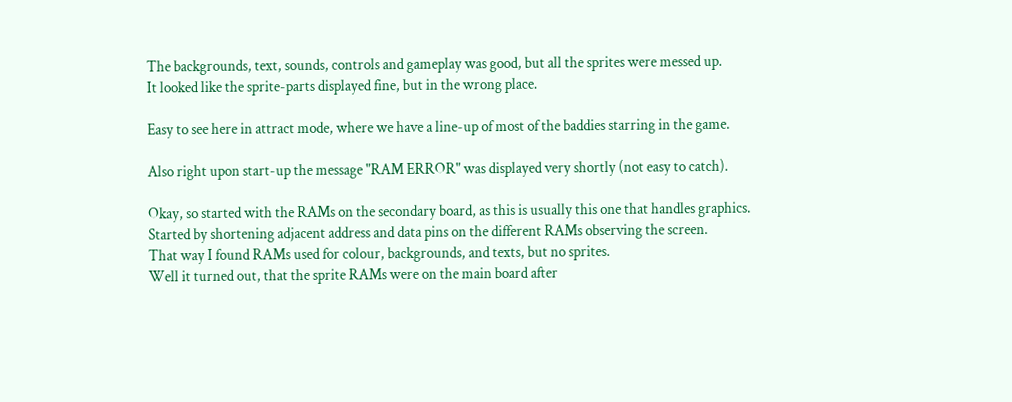The backgrounds, text, sounds, controls and gameplay was good, but all the sprites were messed up.
It looked like the sprite-parts displayed fine, but in the wrong place.

Easy to see here in attract mode, where we have a line-up of most of the baddies starring in the game.

Also right upon start-up the message "RAM ERROR" was displayed very shortly (not easy to catch).

Okay, so started with the RAMs on the secondary board, as this is usually this one that handles graphics.
Started by shortening adjacent address and data pins on the different RAMs observing the screen.
That way I found RAMs used for colour, backgrounds, and texts, but no sprites.
Well it turned out, that the sprite RAMs were on the main board after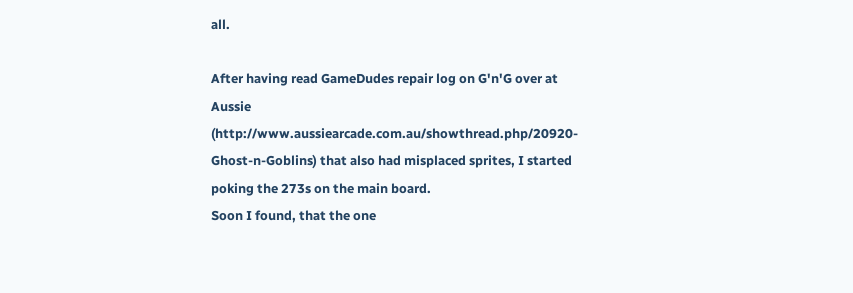all.

After having read GameDudes repair log on G'n'G over at Aussie (http://www.aussiearcade.com.au/showthread.php/20920-Ghost-n-Goblins) that also had misplaced sprites, I started poking the 273s on the main board.
Soon I found, that the one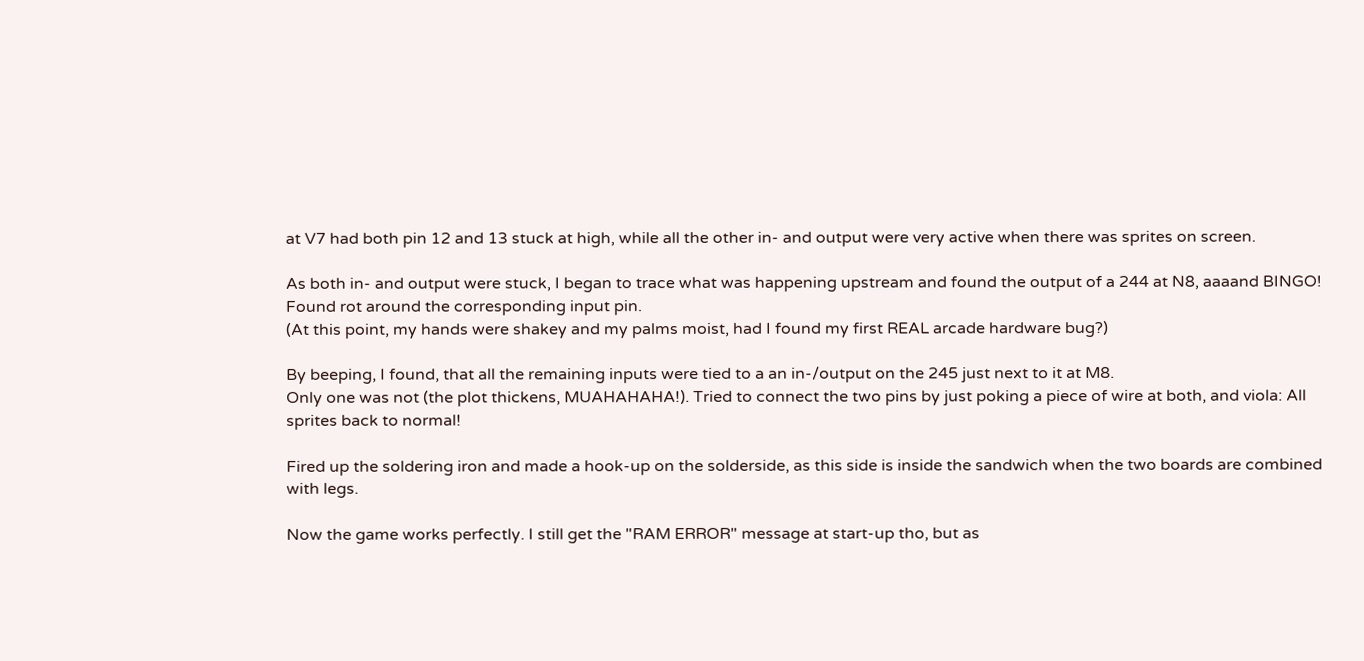at V7 had both pin 12 and 13 stuck at high, while all the other in- and output were very active when there was sprites on screen.

As both in- and output were stuck, I began to trace what was happening upstream and found the output of a 244 at N8, aaaand BINGO! Found rot around the corresponding input pin.
(At this point, my hands were shakey and my palms moist, had I found my first REAL arcade hardware bug?)

By beeping, I found, that all the remaining inputs were tied to a an in-/output on the 245 just next to it at M8.
Only one was not (the plot thickens, MUAHAHAHA!). Tried to connect the two pins by just poking a piece of wire at both, and viola: All sprites back to normal!

Fired up the soldering iron and made a hook-up on the solderside, as this side is inside the sandwich when the two boards are combined with legs.

Now the game works perfectly. I still get the "RAM ERROR" message at start-up tho, but as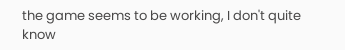the game seems to be working, I don't quite know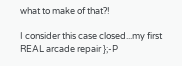what to make of that?!

I consider this case closed...my first REAL arcade repair };-P